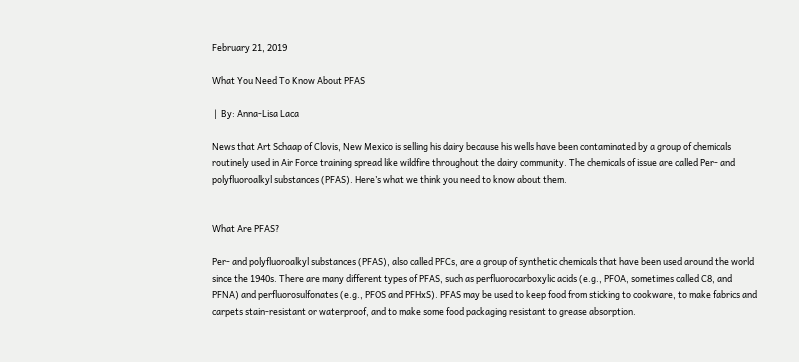February 21, 2019

What You Need To Know About PFAS

 |  By: Anna-Lisa Laca

News that Art Schaap of Clovis, New Mexico is selling his dairy because his wells have been contaminated by a group of chemicals routinely used in Air Force training spread like wildfire throughout the dairy community. The chemicals of issue are called Per- and polyfluoroalkyl substances (PFAS). Here’s what we think you need to know about them.


What Are PFAS?

Per- and polyfluoroalkyl substances (PFAS), also called PFCs, are a group of synthetic chemicals that have been used around the world since the 1940s. There are many different types of PFAS, such as perfluorocarboxylic acids (e.g., PFOA, sometimes called C8, and PFNA) and perfluorosulfonates (e.g., PFOS and PFHxS). PFAS may be used to keep food from sticking to cookware, to make fabrics and carpets stain-resistant or waterproof, and to make some food packaging resistant to grease absorption.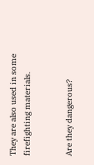They are also used in some firefighting materials.


Are they dangerous?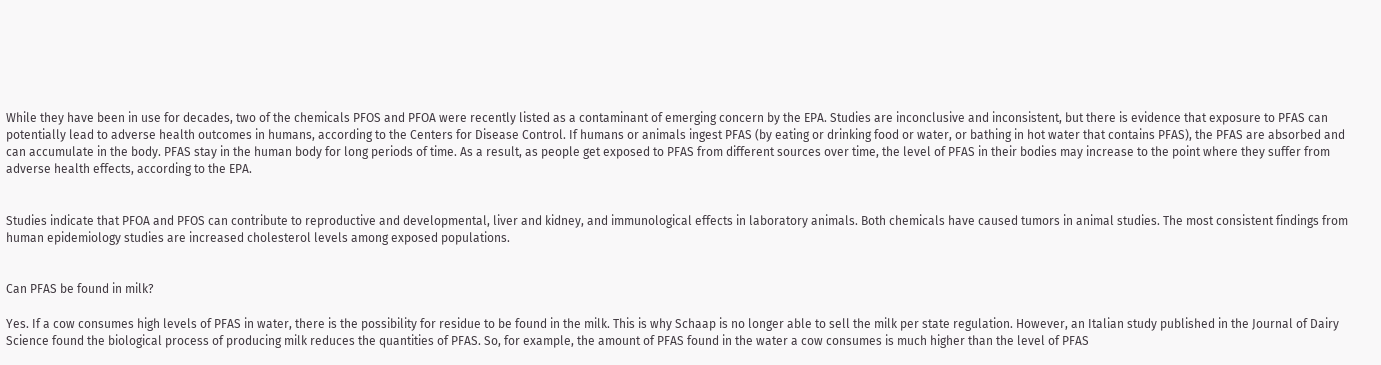While they have been in use for decades, two of the chemicals PFOS and PFOA were recently listed as a contaminant of emerging concern by the EPA. Studies are inconclusive and inconsistent, but there is evidence that exposure to PFAS can potentially lead to adverse health outcomes in humans, according to the Centers for Disease Control. If humans or animals ingest PFAS (by eating or drinking food or water, or bathing in hot water that contains PFAS), the PFAS are absorbed and can accumulate in the body. PFAS stay in the human body for long periods of time. As a result, as people get exposed to PFAS from different sources over time, the level of PFAS in their bodies may increase to the point where they suffer from adverse health effects, according to the EPA.


Studies indicate that PFOA and PFOS can contribute to reproductive and developmental, liver and kidney, and immunological effects in laboratory animals. Both chemicals have caused tumors in animal studies. The most consistent findings from human epidemiology studies are increased cholesterol levels among exposed populations.


Can PFAS be found in milk?

Yes. If a cow consumes high levels of PFAS in water, there is the possibility for residue to be found in the milk. This is why Schaap is no longer able to sell the milk per state regulation. However, an Italian study published in the Journal of Dairy Science found the biological process of producing milk reduces the quantities of PFAS. So, for example, the amount of PFAS found in the water a cow consumes is much higher than the level of PFAS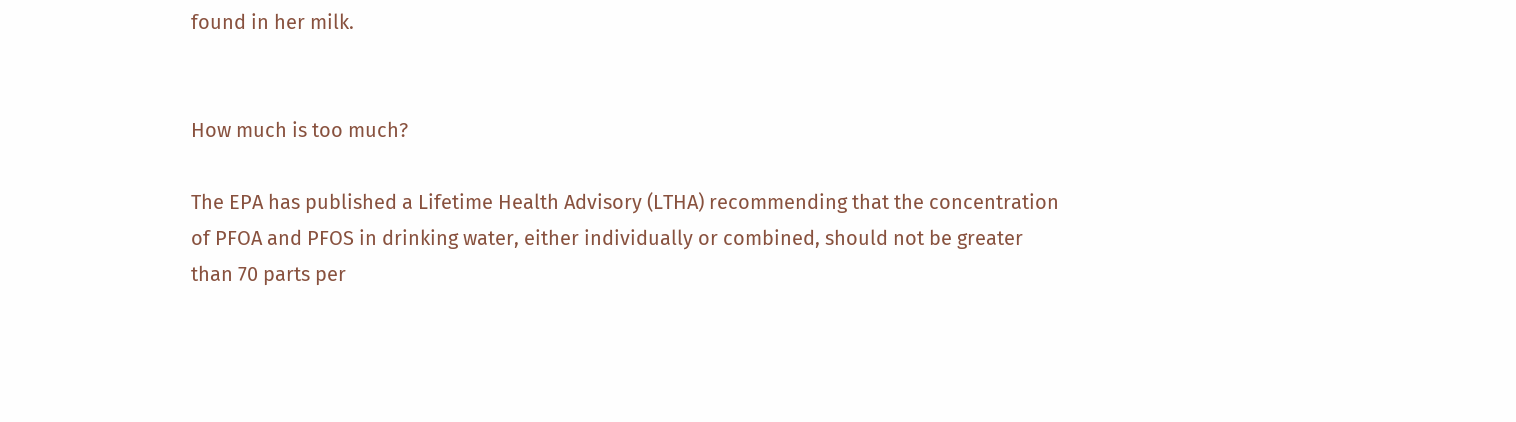found in her milk.


How much is too much?

The EPA has published a Lifetime Health Advisory (LTHA) recommending that the concentration of PFOA and PFOS in drinking water, either individually or combined, should not be greater than 70 parts per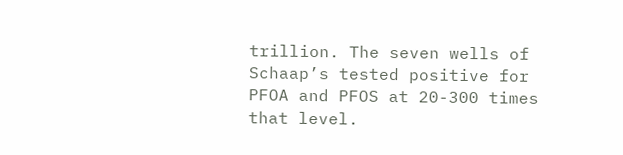trillion. The seven wells of Schaap’s tested positive for PFOA and PFOS at 20-300 times that level.